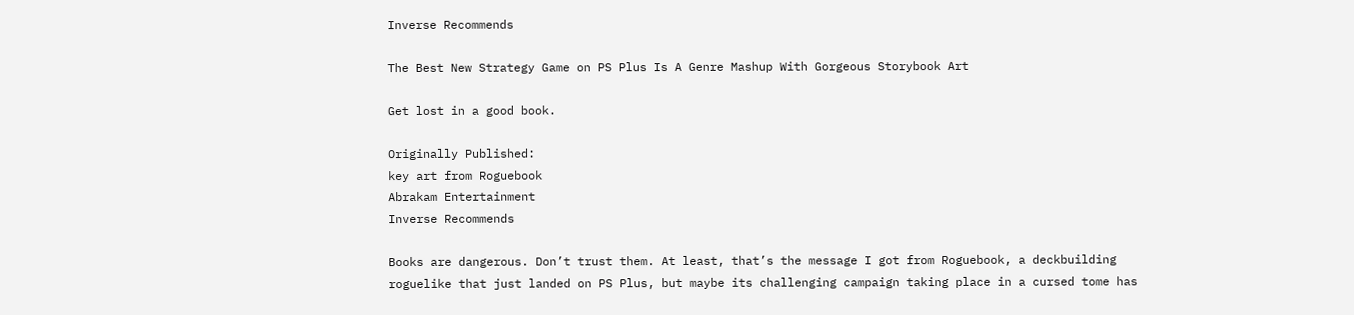Inverse Recommends

The Best New Strategy Game on PS Plus Is A Genre Mashup With Gorgeous Storybook Art

Get lost in a good book.

Originally Published:
key art from Roguebook
Abrakam Entertainment
Inverse Recommends

Books are dangerous. Don’t trust them. At least, that’s the message I got from Roguebook, a deckbuilding roguelike that just landed on PS Plus, but maybe its challenging campaign taking place in a cursed tome has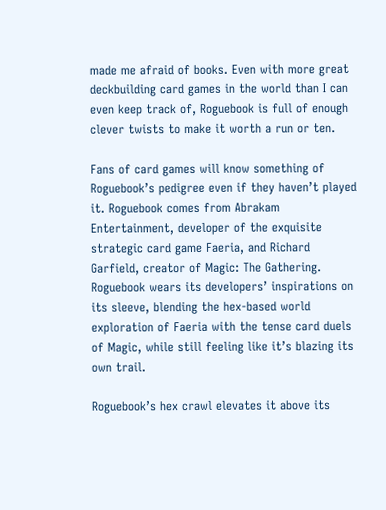made me afraid of books. Even with more great deckbuilding card games in the world than I can even keep track of, Roguebook is full of enough clever twists to make it worth a run or ten.

Fans of card games will know something of Roguebook’s pedigree even if they haven’t played it. Roguebook comes from Abrakam Entertainment, developer of the exquisite strategic card game Faeria, and Richard Garfield, creator of Magic: The Gathering. Roguebook wears its developers’ inspirations on its sleeve, blending the hex-based world exploration of Faeria with the tense card duels of Magic, while still feeling like it’s blazing its own trail.

Roguebook’s hex crawl elevates it above its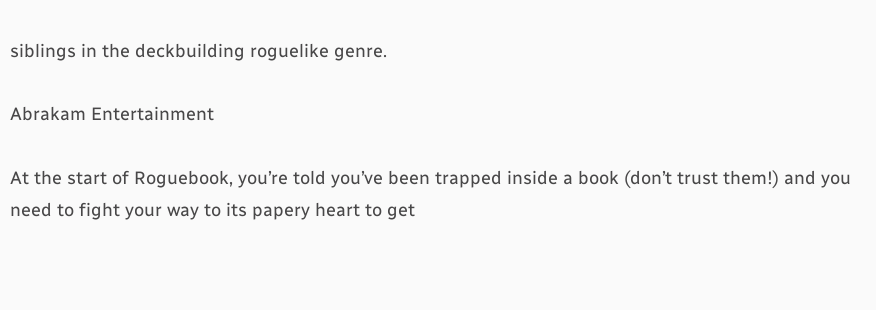siblings in the deckbuilding roguelike genre.

Abrakam Entertainment

At the start of Roguebook, you’re told you’ve been trapped inside a book (don’t trust them!) and you need to fight your way to its papery heart to get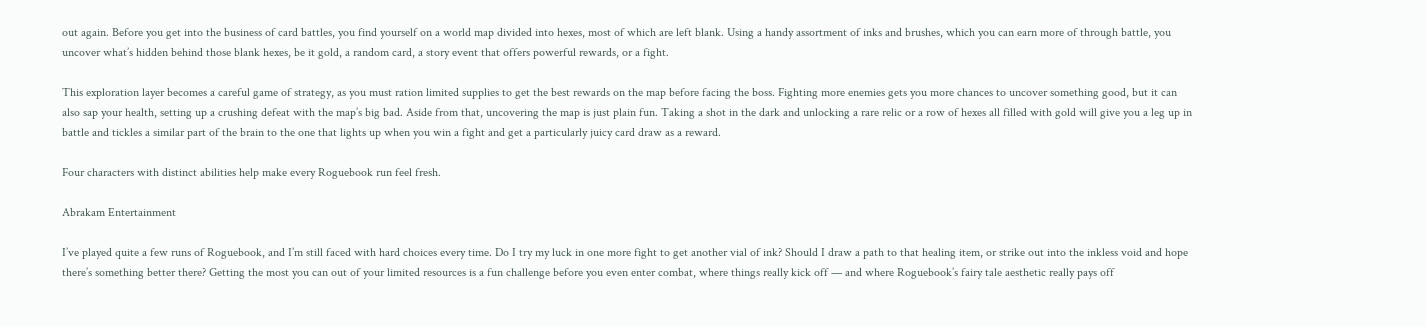out again. Before you get into the business of card battles, you find yourself on a world map divided into hexes, most of which are left blank. Using a handy assortment of inks and brushes, which you can earn more of through battle, you uncover what’s hidden behind those blank hexes, be it gold, a random card, a story event that offers powerful rewards, or a fight.

This exploration layer becomes a careful game of strategy, as you must ration limited supplies to get the best rewards on the map before facing the boss. Fighting more enemies gets you more chances to uncover something good, but it can also sap your health, setting up a crushing defeat with the map’s big bad. Aside from that, uncovering the map is just plain fun. Taking a shot in the dark and unlocking a rare relic or a row of hexes all filled with gold will give you a leg up in battle and tickles a similar part of the brain to the one that lights up when you win a fight and get a particularly juicy card draw as a reward.

Four characters with distinct abilities help make every Roguebook run feel fresh.

Abrakam Entertainment

I’ve played quite a few runs of Roguebook, and I’m still faced with hard choices every time. Do I try my luck in one more fight to get another vial of ink? Should I draw a path to that healing item, or strike out into the inkless void and hope there’s something better there? Getting the most you can out of your limited resources is a fun challenge before you even enter combat, where things really kick off — and where Roguebook’s fairy tale aesthetic really pays off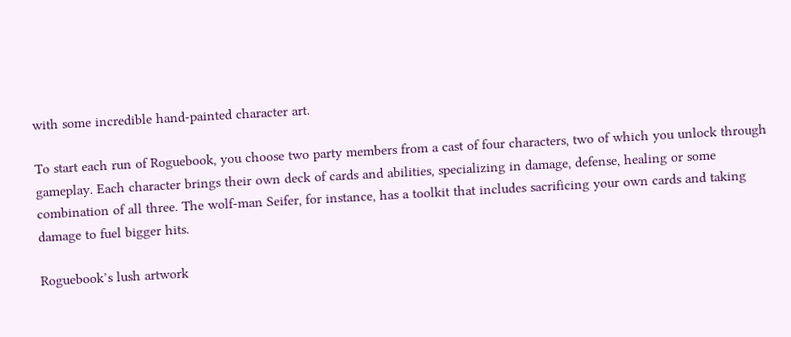with some incredible hand-painted character art.

To start each run of Roguebook, you choose two party members from a cast of four characters, two of which you unlock through gameplay. Each character brings their own deck of cards and abilities, specializing in damage, defense, healing or some combination of all three. The wolf-man Seifer, for instance, has a toolkit that includes sacrificing your own cards and taking damage to fuel bigger hits.

Roguebook’s lush artwork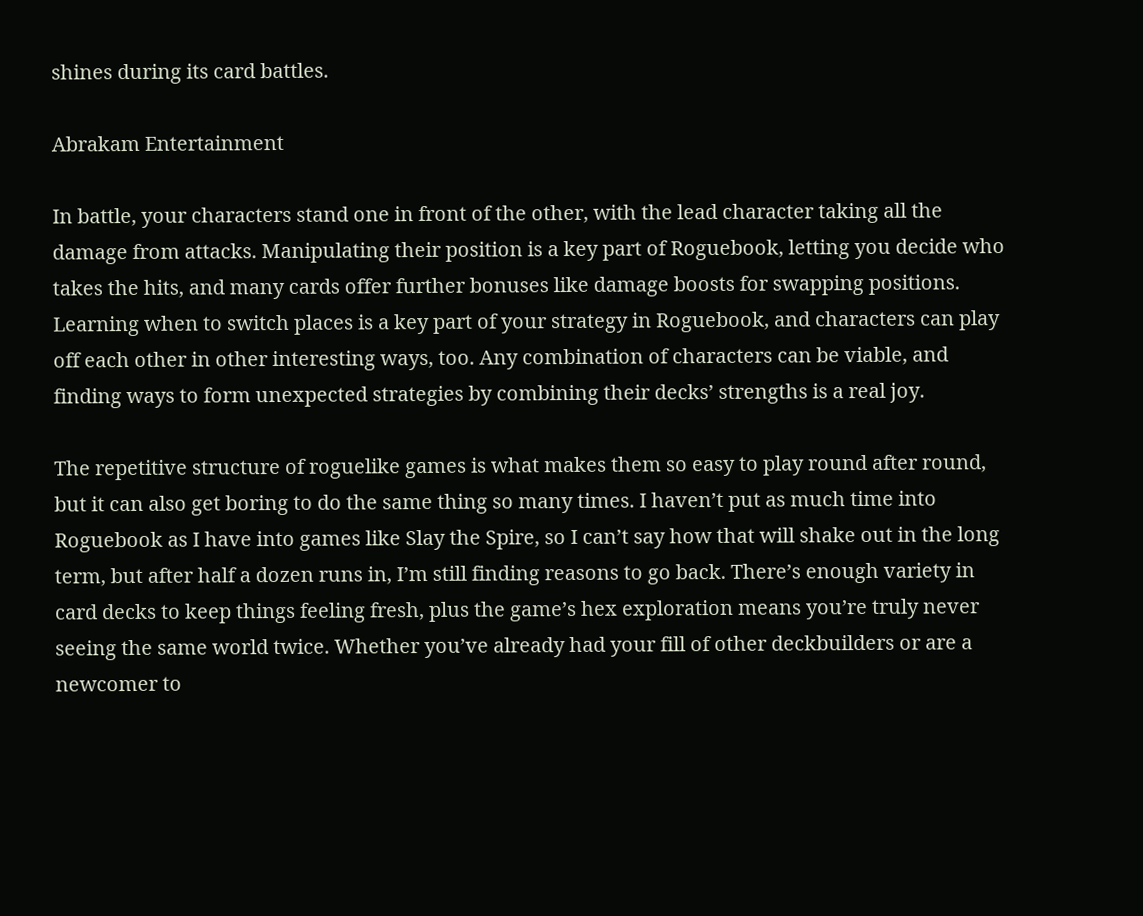shines during its card battles.

Abrakam Entertainment

In battle, your characters stand one in front of the other, with the lead character taking all the damage from attacks. Manipulating their position is a key part of Roguebook, letting you decide who takes the hits, and many cards offer further bonuses like damage boosts for swapping positions. Learning when to switch places is a key part of your strategy in Roguebook, and characters can play off each other in other interesting ways, too. Any combination of characters can be viable, and finding ways to form unexpected strategies by combining their decks’ strengths is a real joy.

The repetitive structure of roguelike games is what makes them so easy to play round after round, but it can also get boring to do the same thing so many times. I haven’t put as much time into Roguebook as I have into games like Slay the Spire, so I can’t say how that will shake out in the long term, but after half a dozen runs in, I’m still finding reasons to go back. There’s enough variety in card decks to keep things feeling fresh, plus the game’s hex exploration means you’re truly never seeing the same world twice. Whether you’ve already had your fill of other deckbuilders or are a newcomer to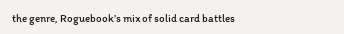the genre, Roguebook’s mix of solid card battles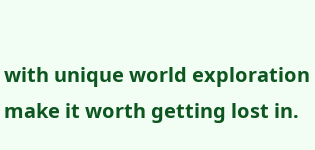with unique world exploration make it worth getting lost in.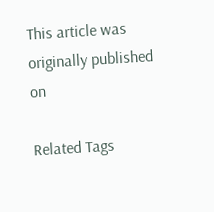This article was originally published on

Related Tags